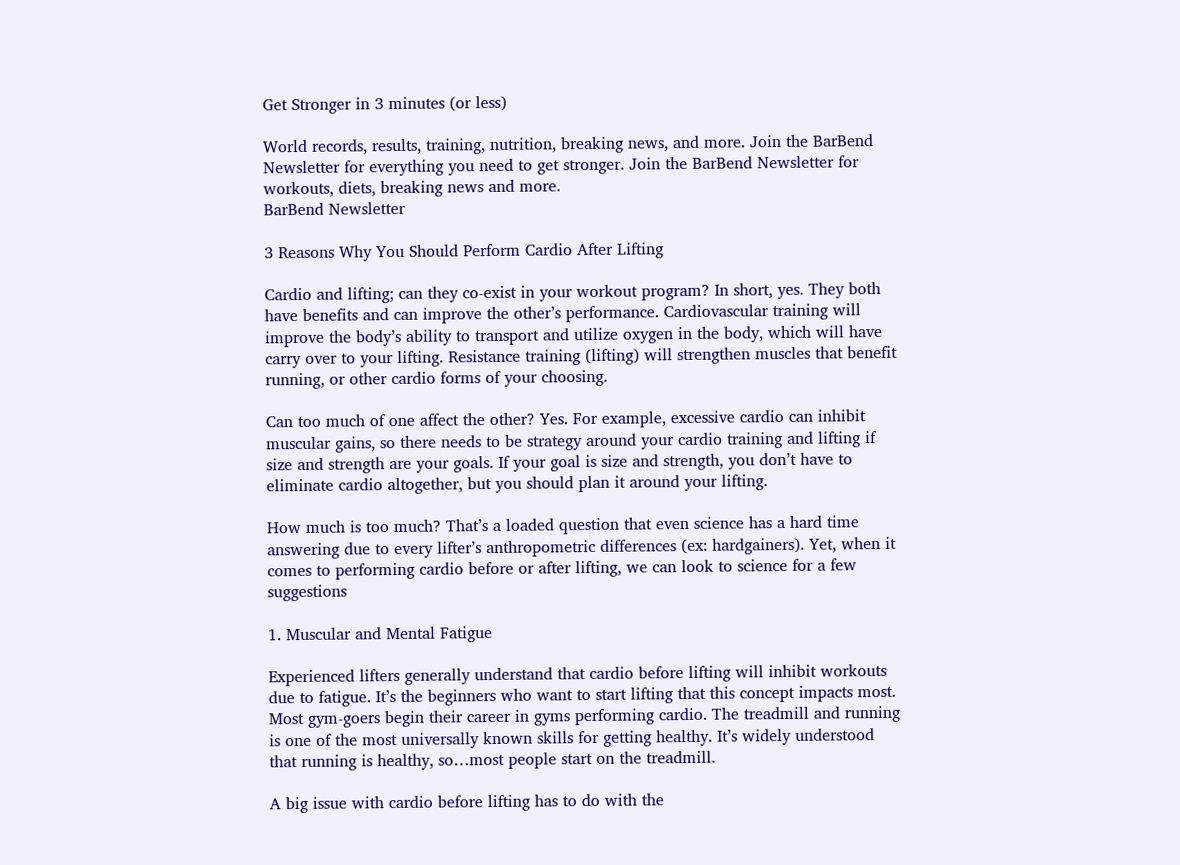Get Stronger in 3 minutes (or less)

World records, results, training, nutrition, breaking news, and more. Join the BarBend Newsletter for everything you need to get stronger. Join the BarBend Newsletter for workouts, diets, breaking news and more.
BarBend Newsletter

3 Reasons Why You Should Perform Cardio After Lifting

Cardio and lifting; can they co-exist in your workout program? In short, yes. They both have benefits and can improve the other’s performance. Cardiovascular training will improve the body’s ability to transport and utilize oxygen in the body, which will have carry over to your lifting. Resistance training (lifting) will strengthen muscles that benefit running, or other cardio forms of your choosing.

Can too much of one affect the other? Yes. For example, excessive cardio can inhibit muscular gains, so there needs to be strategy around your cardio training and lifting if size and strength are your goals. If your goal is size and strength, you don’t have to eliminate cardio altogether, but you should plan it around your lifting.

How much is too much? That’s a loaded question that even science has a hard time answering due to every lifter’s anthropometric differences (ex: hardgainers). Yet, when it comes to performing cardio before or after lifting, we can look to science for a few suggestions

1. Muscular and Mental Fatigue

Experienced lifters generally understand that cardio before lifting will inhibit workouts due to fatigue. It’s the beginners who want to start lifting that this concept impacts most. Most gym-goers begin their career in gyms performing cardio. The treadmill and running is one of the most universally known skills for getting healthy. It’s widely understood that running is healthy, so…most people start on the treadmill.

A big issue with cardio before lifting has to do with the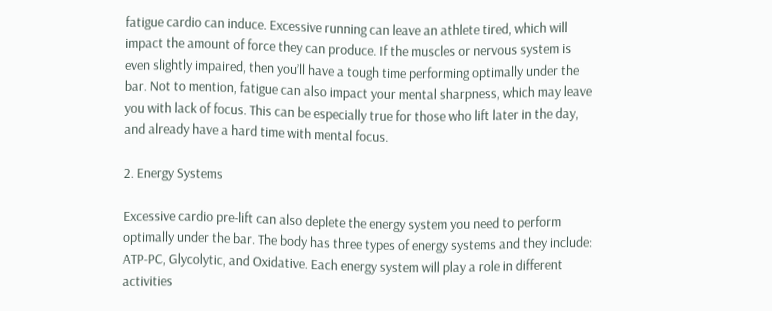fatigue cardio can induce. Excessive running can leave an athlete tired, which will impact the amount of force they can produce. If the muscles or nervous system is even slightly impaired, then you’ll have a tough time performing optimally under the bar. Not to mention, fatigue can also impact your mental sharpness, which may leave you with lack of focus. This can be especially true for those who lift later in the day, and already have a hard time with mental focus.

2. Energy Systems

Excessive cardio pre-lift can also deplete the energy system you need to perform optimally under the bar. The body has three types of energy systems and they include: ATP-PC, Glycolytic, and Oxidative. Each energy system will play a role in different activities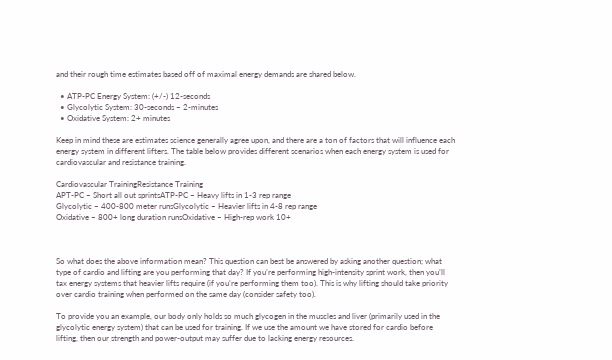and their rough time estimates based off of maximal energy demands are shared below.

  • ATP-PC Energy System: (+/-) 12-seconds
  • Glycolytic System: 30-seconds – 2-minutes
  • Oxidative System: 2+ minutes

Keep in mind these are estimates science generally agree upon, and there are a ton of factors that will influence each energy system in different lifters. The table below provides different scenarios when each energy system is used for cardiovascular and resistance training.

Cardiovascular TrainingResistance Training
APT-PC – Short all out sprintsATP-PC – Heavy lifts in 1-3 rep range
Glycolytic – 400-800 meter runsGlycolytic – Heavier lifts in 4-8 rep range
Oxidative – 800+ long duration runsOxidative – High-rep work 10+



So what does the above information mean? This question can best be answered by asking another question; what type of cardio and lifting are you performing that day? If you’re performing high-intensity sprint work, then you’ll tax energy systems that heavier lifts require (if you’re performing them too). This is why lifting should take priority over cardio training when performed on the same day (consider safety too).

To provide you an example, our body only holds so much glycogen in the muscles and liver (primarily used in the glycolytic energy system) that can be used for training. If we use the amount we have stored for cardio before lifting, then our strength and power-output may suffer due to lacking energy resources.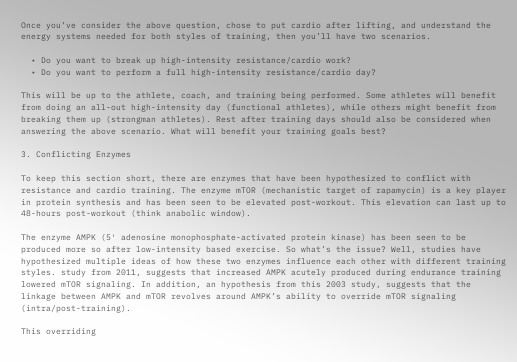Once you’ve consider the above question, chose to put cardio after lifting, and understand the energy systems needed for both styles of training, then you’ll have two scenarios.

  • Do you want to break up high-intensity resistance/cardio work?
  • Do you want to perform a full high-intensity resistance/cardio day?

This will be up to the athlete, coach, and training being performed. Some athletes will benefit from doing an all-out high-intensity day (functional athletes), while others might benefit from breaking them up (strongman athletes). Rest after training days should also be considered when answering the above scenario. What will benefit your training goals best?

3. Conflicting Enzymes

To keep this section short, there are enzymes that have been hypothesized to conflict with resistance and cardio training. The enzyme mTOR (mechanistic target of rapamycin) is a key player in protein synthesis and has been seen to be elevated post-workout. This elevation can last up to 48-hours post-workout (think anabolic window).

The enzyme AMPK (5′ adenosine monophosphate-activated protein kinase) has been seen to be produced more so after low-intensity based exercise. So what’s the issue? Well, studies have hypothesized multiple ideas of how these two enzymes influence each other with different training styles. study from 2011, suggests that increased AMPK acutely produced during endurance training lowered mTOR signaling. In addition, an hypothesis from this 2003 study, suggests that the linkage between AMPK and mTOR revolves around AMPK’s ability to override mTOR signaling (intra/post-training).

This overriding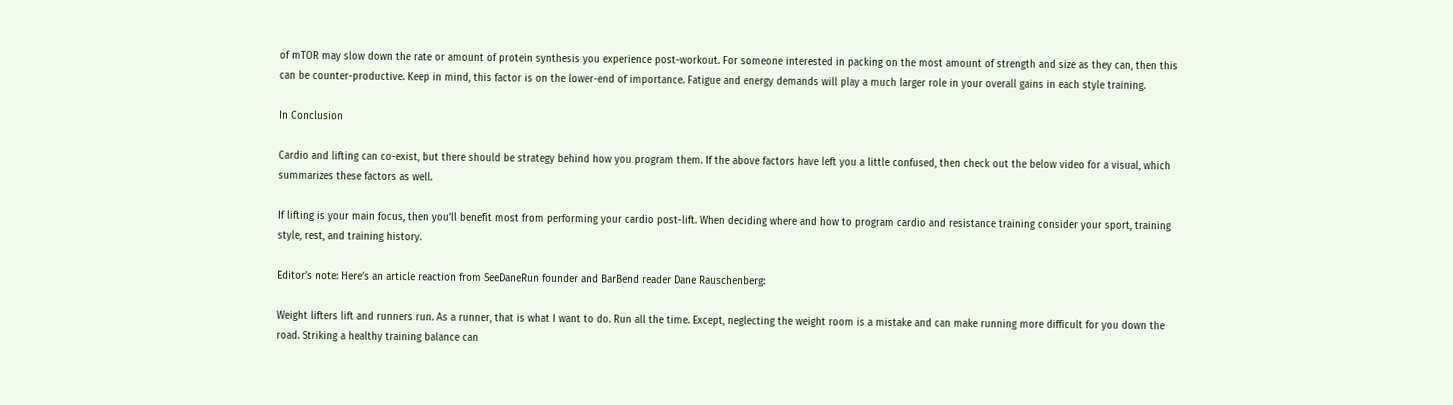of mTOR may slow down the rate or amount of protein synthesis you experience post-workout. For someone interested in packing on the most amount of strength and size as they can, then this can be counter-productive. Keep in mind, this factor is on the lower-end of importance. Fatigue and energy demands will play a much larger role in your overall gains in each style training.

In Conclusion

Cardio and lifting can co-exist, but there should be strategy behind how you program them. If the above factors have left you a little confused, then check out the below video for a visual, which summarizes these factors as well.

If lifting is your main focus, then you’ll benefit most from performing your cardio post-lift. When deciding where and how to program cardio and resistance training consider your sport, training style, rest, and training history.

Editor’s note: Here’s an article reaction from SeeDaneRun founder and BarBend reader Dane Rauschenberg:

Weight lifters lift and runners run. As a runner, that is what I want to do. Run all the time. Except, neglecting the weight room is a mistake and can make running more difficult for you down the road. Striking a healthy training balance can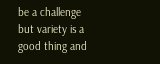be a challenge but variety is a good thing and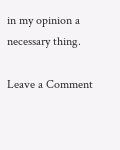in my opinion a necessary thing.

Leave a Comment